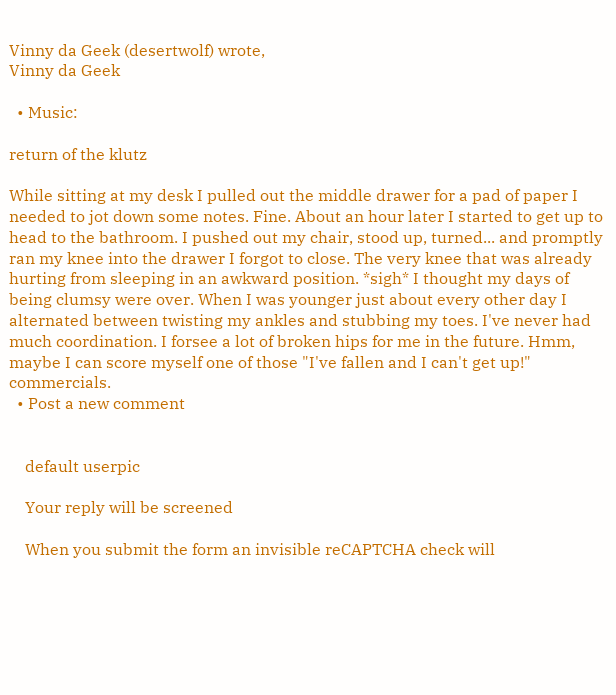Vinny da Geek (desertwolf) wrote,
Vinny da Geek

  • Music:

return of the klutz

While sitting at my desk I pulled out the middle drawer for a pad of paper I needed to jot down some notes. Fine. About an hour later I started to get up to head to the bathroom. I pushed out my chair, stood up, turned... and promptly ran my knee into the drawer I forgot to close. The very knee that was already hurting from sleeping in an awkward position. *sigh* I thought my days of being clumsy were over. When I was younger just about every other day I alternated between twisting my ankles and stubbing my toes. I've never had much coordination. I forsee a lot of broken hips for me in the future. Hmm, maybe I can score myself one of those "I've fallen and I can't get up!" commercials.
  • Post a new comment


    default userpic

    Your reply will be screened

    When you submit the form an invisible reCAPTCHA check will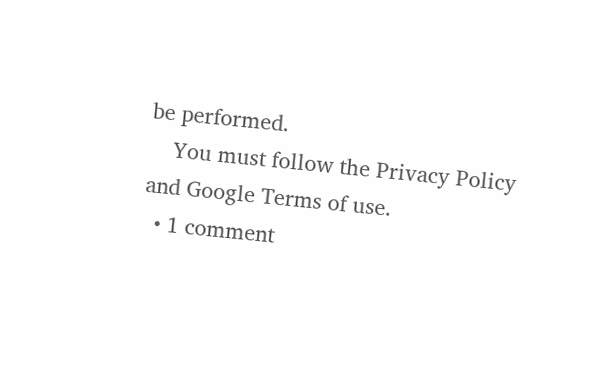be performed.
    You must follow the Privacy Policy and Google Terms of use.
  • 1 comment